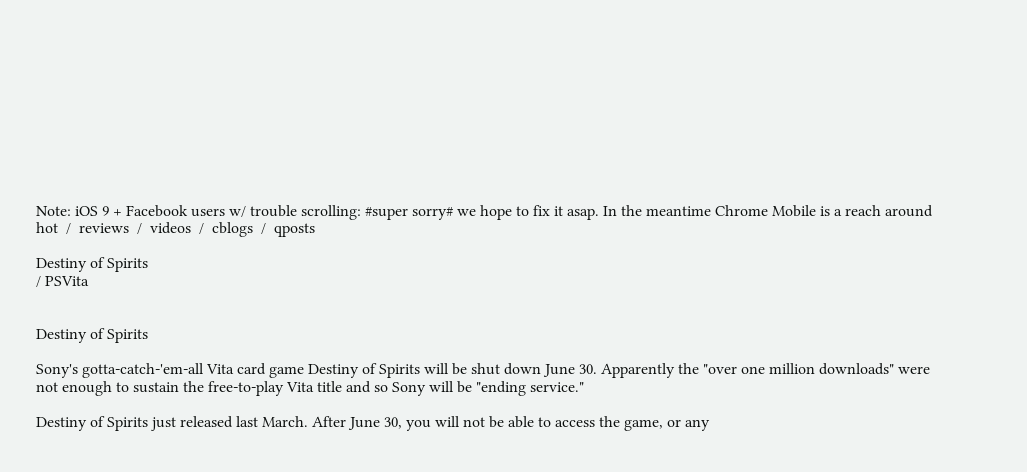Note: iOS 9 + Facebook users w/ trouble scrolling: #super sorry# we hope to fix it asap. In the meantime Chrome Mobile is a reach around
hot  /  reviews  /  videos  /  cblogs  /  qposts

Destiny of Spirits
/ PSVita


Destiny of Spirits

Sony's gotta-catch-'em-all Vita card game Destiny of Spirits will be shut down June 30. Apparently the "over one million downloads" were not enough to sustain the free-to-play Vita title and so Sony will be "ending service."

Destiny of Spirits just released last March. After June 30, you will not be able to access the game, or any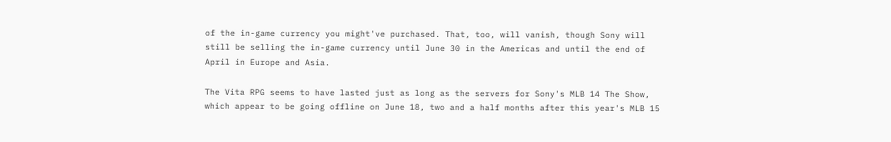of the in-game currency you might've purchased. That, too, will vanish, though Sony will still be selling the in-game currency until June 30 in the Americas and until the end of April in Europe and Asia.

The Vita RPG seems to have lasted just as long as the servers for Sony's MLB 14 The Show, which appear to be going offline on June 18, two and a half months after this year's MLB 15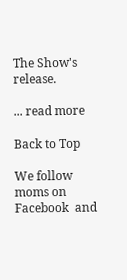The Show's release.

... read more

Back to Top

We follow moms on   Facebook  and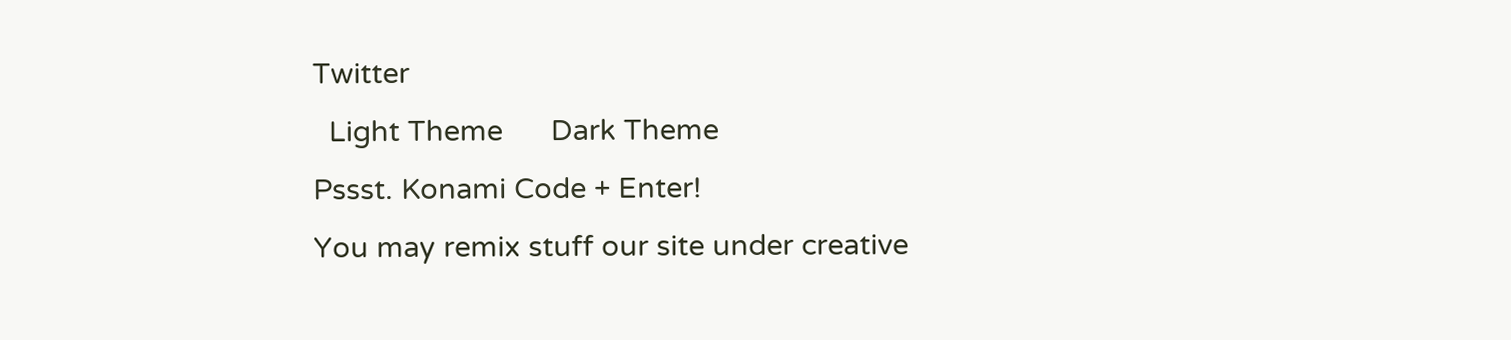Twitter
  Light Theme      Dark Theme
Pssst. Konami Code + Enter!
You may remix stuff our site under creative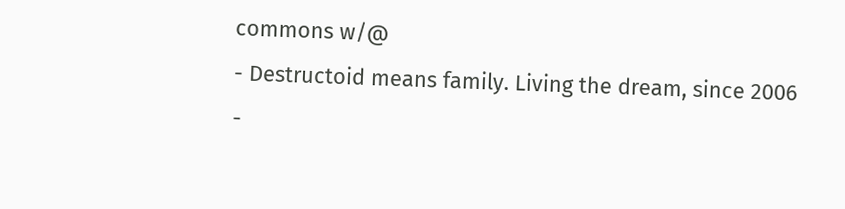commons w/@
- Destructoid means family. Living the dream, since 2006 -